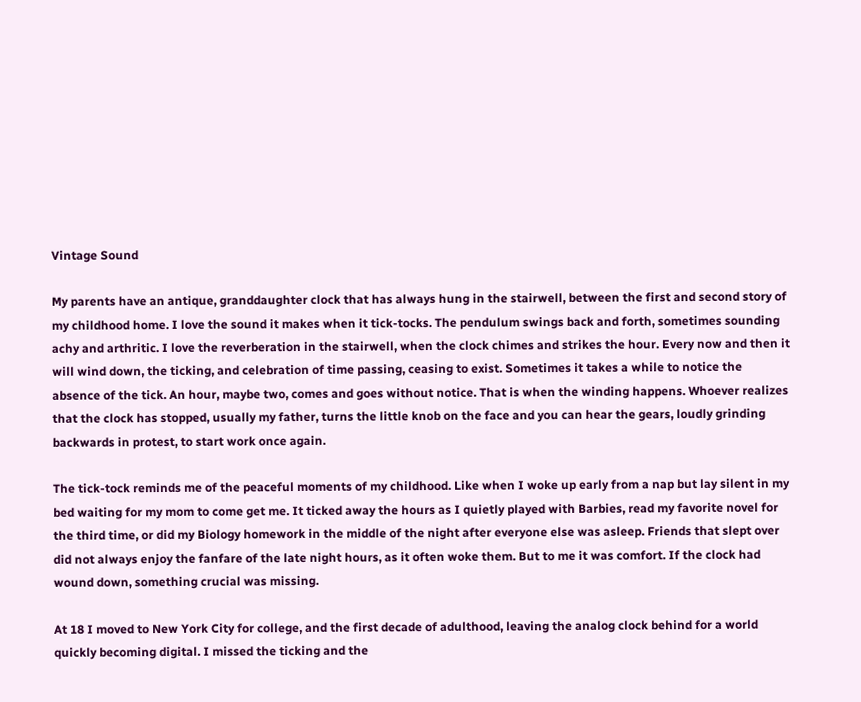Vintage Sound

My parents have an antique, granddaughter clock that has always hung in the stairwell, between the first and second story of my childhood home. I love the sound it makes when it tick-tocks. The pendulum swings back and forth, sometimes sounding achy and arthritic. I love the reverberation in the stairwell, when the clock chimes and strikes the hour. Every now and then it will wind down, the ticking, and celebration of time passing, ceasing to exist. Sometimes it takes a while to notice the absence of the tick. An hour, maybe two, comes and goes without notice. That is when the winding happens. Whoever realizes that the clock has stopped, usually my father, turns the little knob on the face and you can hear the gears, loudly grinding backwards in protest, to start work once again.

The tick-tock reminds me of the peaceful moments of my childhood. Like when I woke up early from a nap but lay silent in my bed waiting for my mom to come get me. It ticked away the hours as I quietly played with Barbies, read my favorite novel for the third time, or did my Biology homework in the middle of the night after everyone else was asleep. Friends that slept over did not always enjoy the fanfare of the late night hours, as it often woke them. But to me it was comfort. If the clock had wound down, something crucial was missing.

At 18 I moved to New York City for college, and the first decade of adulthood, leaving the analog clock behind for a world quickly becoming digital. I missed the ticking and the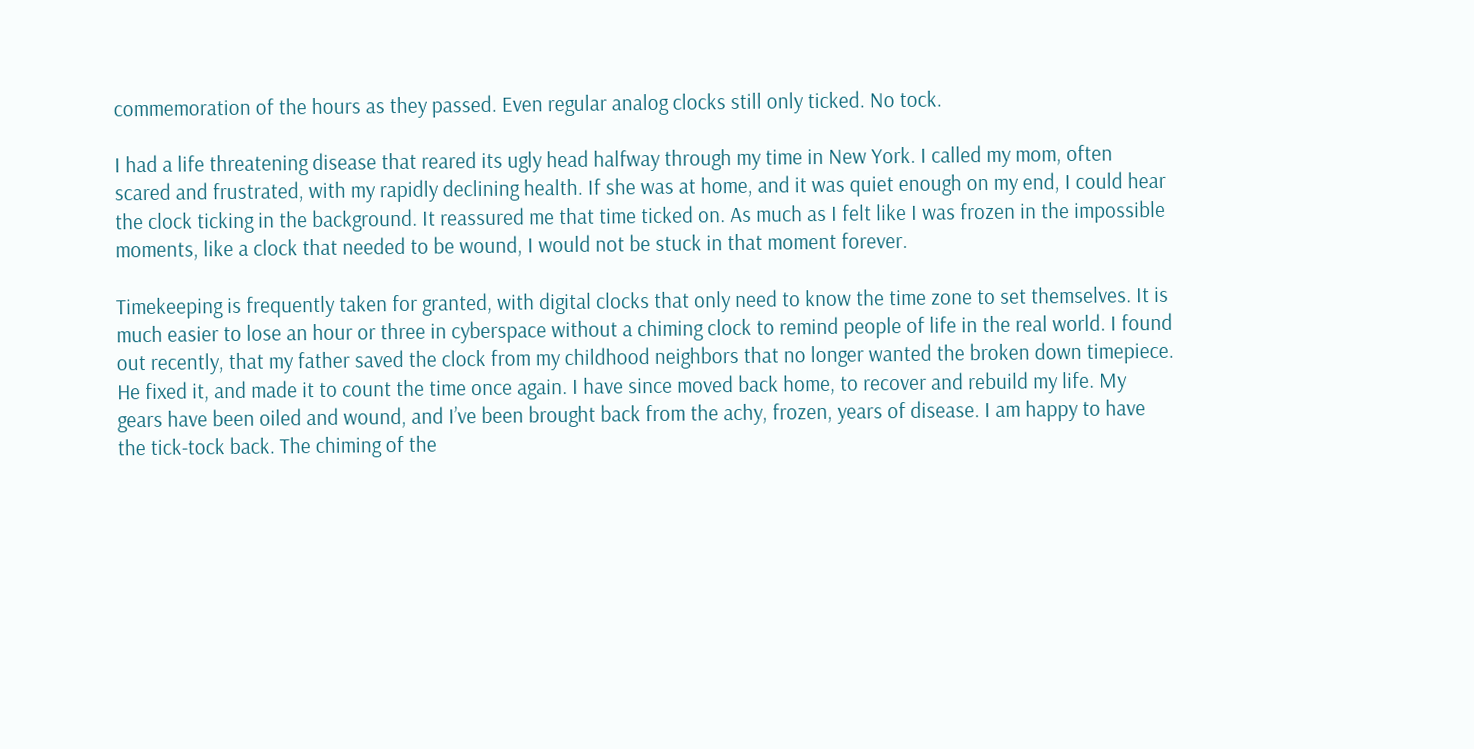commemoration of the hours as they passed. Even regular analog clocks still only ticked. No tock.

I had a life threatening disease that reared its ugly head halfway through my time in New York. I called my mom, often scared and frustrated, with my rapidly declining health. If she was at home, and it was quiet enough on my end, I could hear the clock ticking in the background. It reassured me that time ticked on. As much as I felt like I was frozen in the impossible moments, like a clock that needed to be wound, I would not be stuck in that moment forever.

Timekeeping is frequently taken for granted, with digital clocks that only need to know the time zone to set themselves. It is much easier to lose an hour or three in cyberspace without a chiming clock to remind people of life in the real world. I found out recently, that my father saved the clock from my childhood neighbors that no longer wanted the broken down timepiece. He fixed it, and made it to count the time once again. I have since moved back home, to recover and rebuild my life. My gears have been oiled and wound, and I’ve been brought back from the achy, frozen, years of disease. I am happy to have the tick-tock back. The chiming of the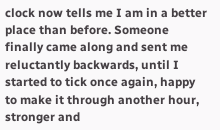clock now tells me I am in a better place than before. Someone finally came along and sent me reluctantly backwards, until I started to tick once again, happy to make it through another hour, stronger and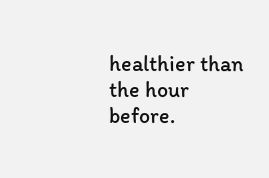healthier than the hour before.